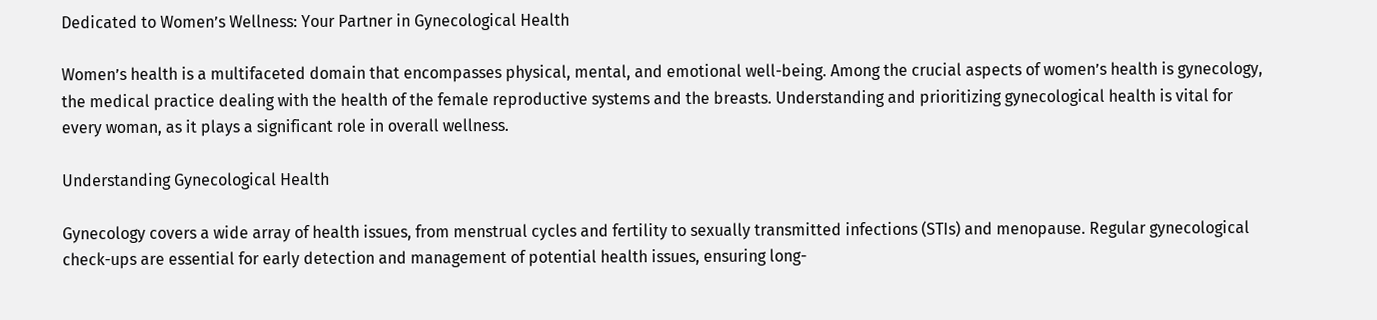Dedicated to Women’s Wellness: Your Partner in Gynecological Health

Women’s health is a multifaceted domain that encompasses physical, mental, and emotional well-being. Among the crucial aspects of women’s health is gynecology, the medical practice dealing with the health of the female reproductive systems and the breasts. Understanding and prioritizing gynecological health is vital for every woman, as it plays a significant role in overall wellness.

Understanding Gynecological Health

Gynecology covers a wide array of health issues, from menstrual cycles and fertility to sexually transmitted infections (STIs) and menopause. Regular gynecological check-ups are essential for early detection and management of potential health issues, ensuring long-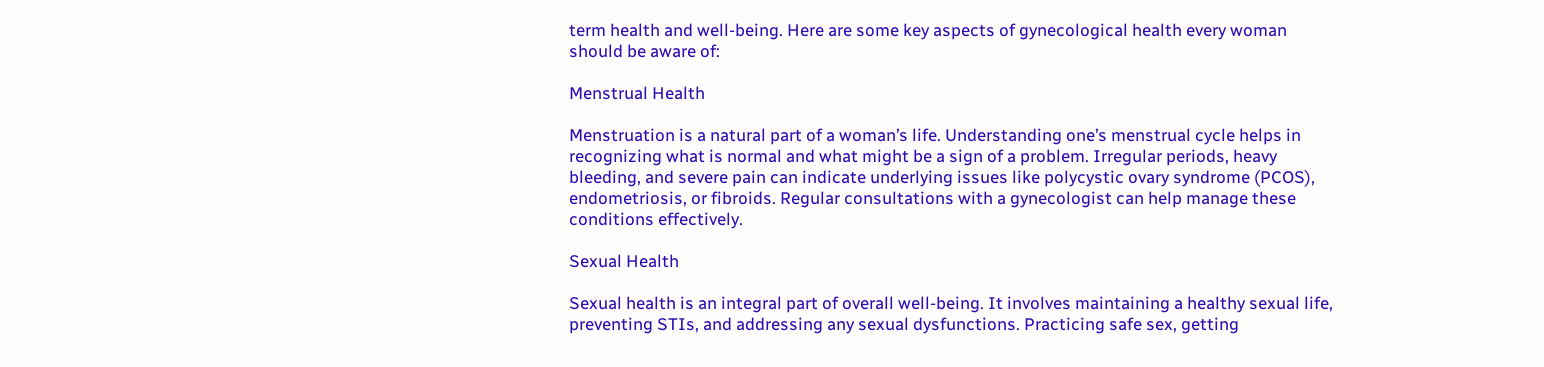term health and well-being. Here are some key aspects of gynecological health every woman should be aware of:

Menstrual Health

Menstruation is a natural part of a woman’s life. Understanding one’s menstrual cycle helps in recognizing what is normal and what might be a sign of a problem. Irregular periods, heavy bleeding, and severe pain can indicate underlying issues like polycystic ovary syndrome (PCOS), endometriosis, or fibroids. Regular consultations with a gynecologist can help manage these conditions effectively.

Sexual Health

Sexual health is an integral part of overall well-being. It involves maintaining a healthy sexual life, preventing STIs, and addressing any sexual dysfunctions. Practicing safe sex, getting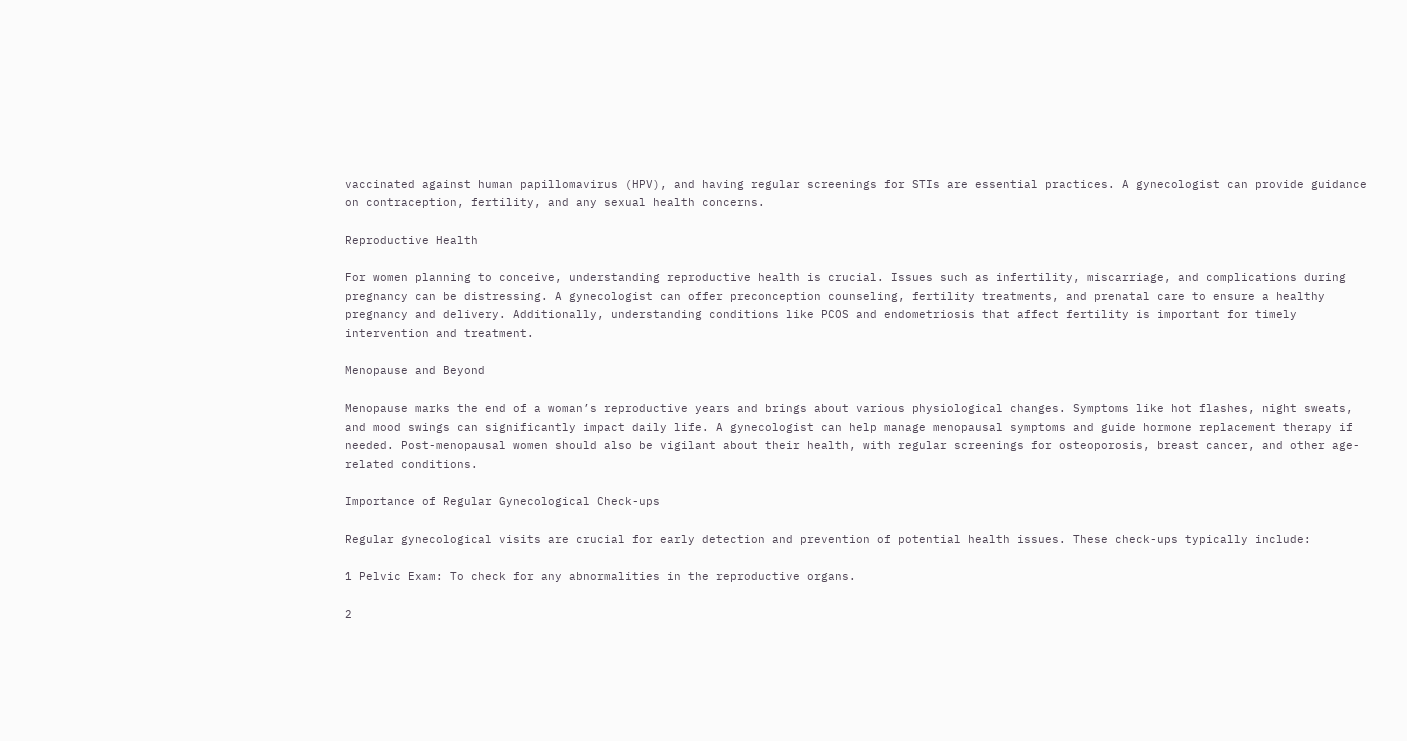vaccinated against human papillomavirus (HPV), and having regular screenings for STIs are essential practices. A gynecologist can provide guidance on contraception, fertility, and any sexual health concerns.

Reproductive Health

For women planning to conceive, understanding reproductive health is crucial. Issues such as infertility, miscarriage, and complications during pregnancy can be distressing. A gynecologist can offer preconception counseling, fertility treatments, and prenatal care to ensure a healthy pregnancy and delivery. Additionally, understanding conditions like PCOS and endometriosis that affect fertility is important for timely intervention and treatment.

Menopause and Beyond

Menopause marks the end of a woman’s reproductive years and brings about various physiological changes. Symptoms like hot flashes, night sweats, and mood swings can significantly impact daily life. A gynecologist can help manage menopausal symptoms and guide hormone replacement therapy if needed. Post-menopausal women should also be vigilant about their health, with regular screenings for osteoporosis, breast cancer, and other age-related conditions.

Importance of Regular Gynecological Check-ups

Regular gynecological visits are crucial for early detection and prevention of potential health issues. These check-ups typically include:

1 Pelvic Exam: To check for any abnormalities in the reproductive organs.

2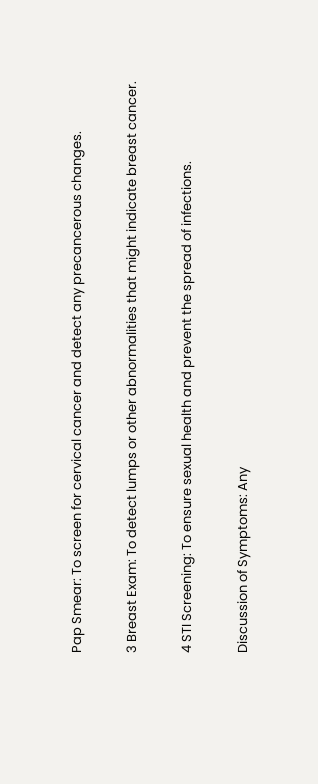Pap Smear: To screen for cervical cancer and detect any precancerous changes.

3 Breast Exam: To detect lumps or other abnormalities that might indicate breast cancer.

4 STI Screening: To ensure sexual health and prevent the spread of infections.

Discussion of Symptoms: Any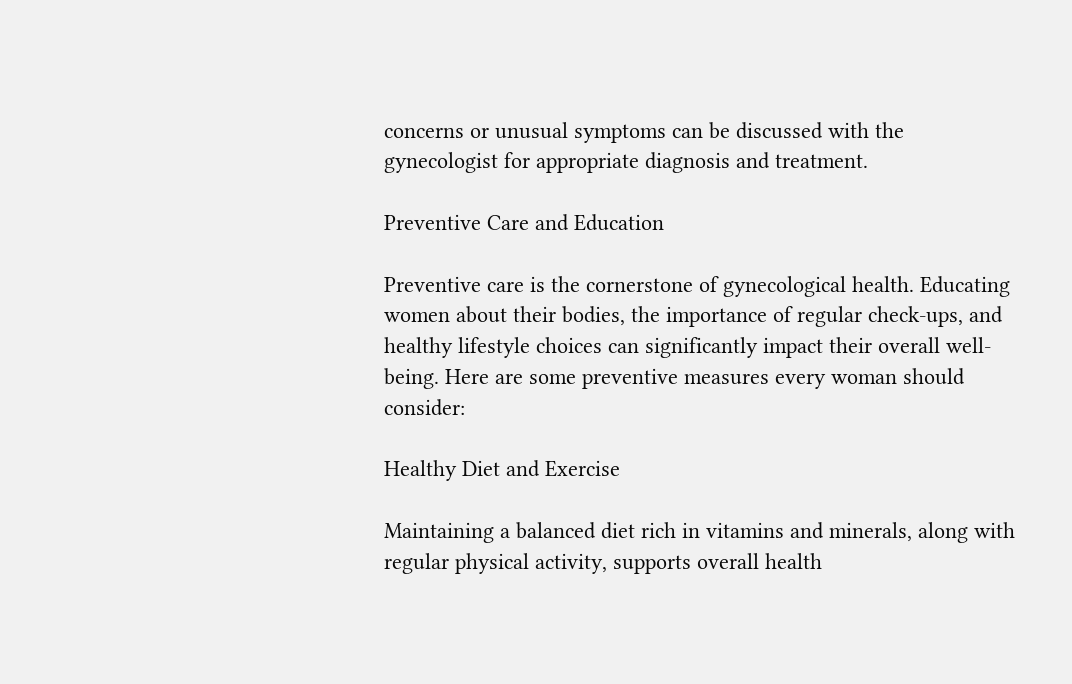concerns or unusual symptoms can be discussed with the gynecologist for appropriate diagnosis and treatment.

Preventive Care and Education

Preventive care is the cornerstone of gynecological health. Educating women about their bodies, the importance of regular check-ups, and healthy lifestyle choices can significantly impact their overall well-being. Here are some preventive measures every woman should consider:

Healthy Diet and Exercise

Maintaining a balanced diet rich in vitamins and minerals, along with regular physical activity, supports overall health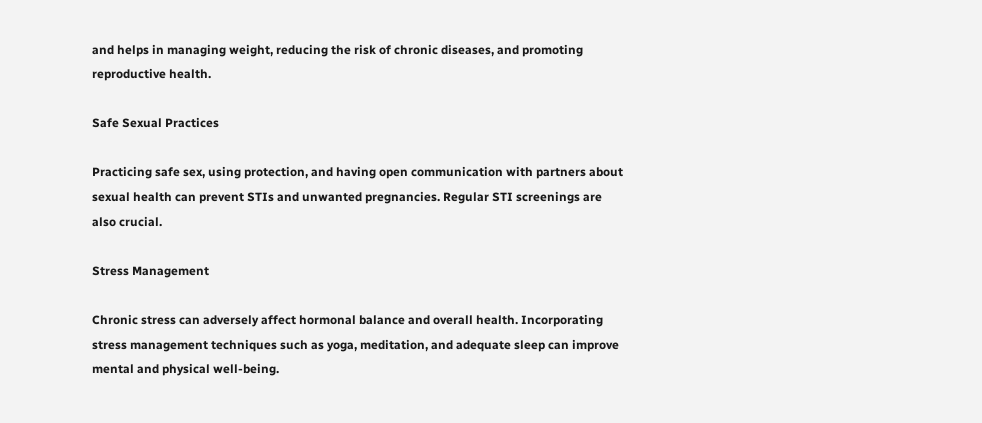and helps in managing weight, reducing the risk of chronic diseases, and promoting reproductive health.

Safe Sexual Practices

Practicing safe sex, using protection, and having open communication with partners about sexual health can prevent STIs and unwanted pregnancies. Regular STI screenings are also crucial.

Stress Management

Chronic stress can adversely affect hormonal balance and overall health. Incorporating stress management techniques such as yoga, meditation, and adequate sleep can improve mental and physical well-being.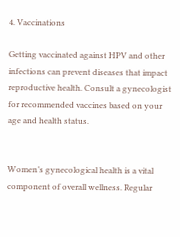4. Vaccinations

Getting vaccinated against HPV and other infections can prevent diseases that impact reproductive health. Consult a gynecologist for recommended vaccines based on your age and health status.


Women’s gynecological health is a vital component of overall wellness. Regular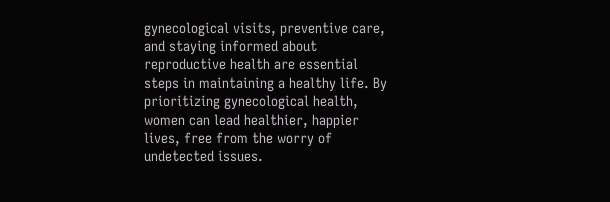gynecological visits, preventive care, and staying informed about reproductive health are essential steps in maintaining a healthy life. By prioritizing gynecological health, women can lead healthier, happier lives, free from the worry of undetected issues.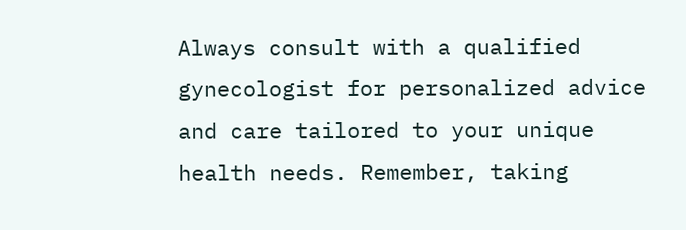Always consult with a qualified gynecologist for personalized advice and care tailored to your unique health needs. Remember, taking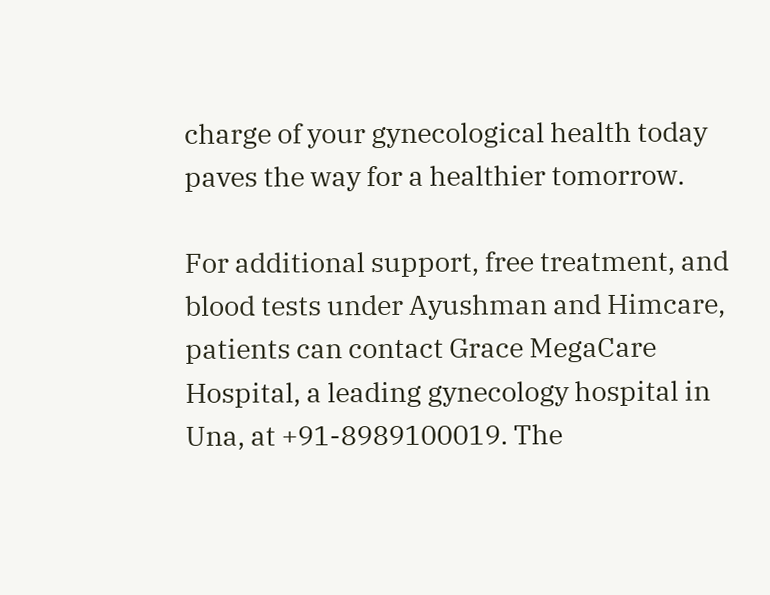charge of your gynecological health today paves the way for a healthier tomorrow.

For additional support, free treatment, and blood tests under Ayushman and Himcare, patients can contact Grace MegaCare Hospital, a leading gynecology hospital in Una, at +91-8989100019. The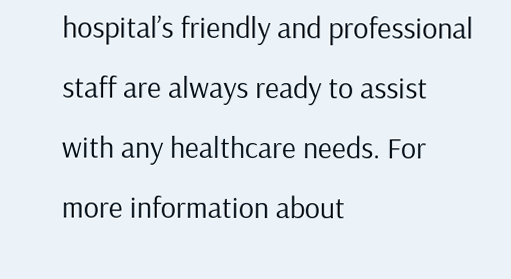hospital’s friendly and professional staff are always ready to assist with any healthcare needs. For more information about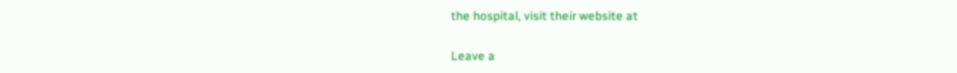the hospital, visit their website at

Leave a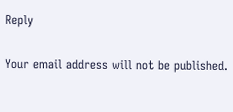Reply

Your email address will not be published.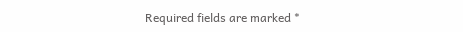Required fields are marked *